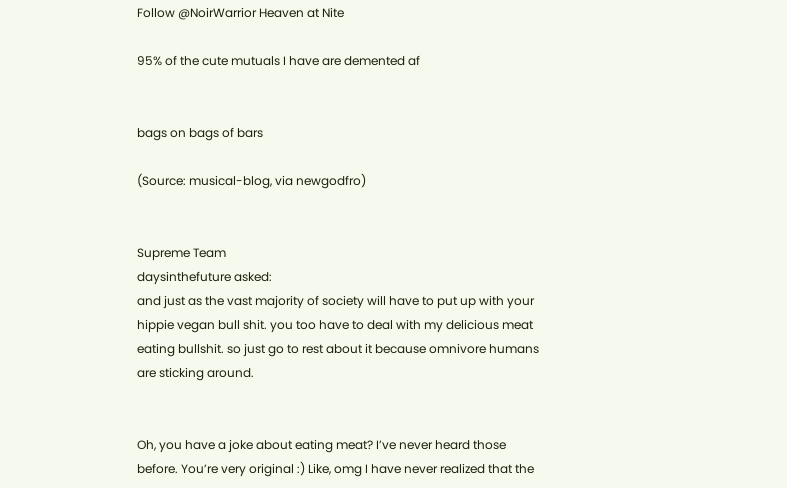Follow @NoirWarrior Heaven at Nite

95% of the cute mutuals I have are demented af


bags on bags of bars

(Source: musical-blog, via newgodfro)


Supreme Team
daysinthefuture asked:
and just as the vast majority of society will have to put up with your hippie vegan bull shit. you too have to deal with my delicious meat eating bullshit. so just go to rest about it because omnivore humans are sticking around.


Oh, you have a joke about eating meat? I’ve never heard those before. You’re very original :) Like, omg I have never realized that the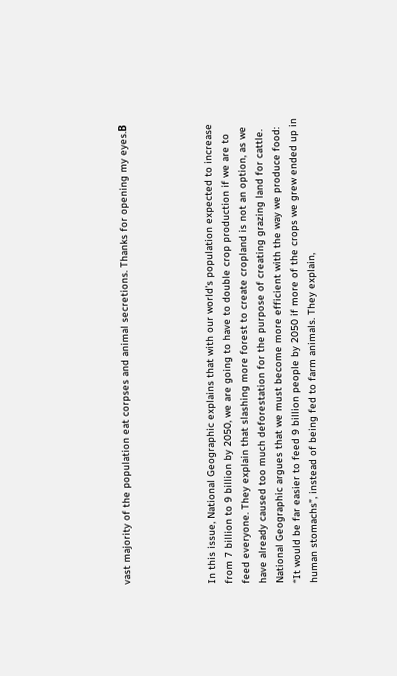vast majority of the population eat corpses and animal secretions. Thanks for opening my eyes.Β




In this issue, National Geographic explains that with our world’s population expected to increase from 7 billion to 9 billion by 2050, we are going to have to double crop production if we are to feed everyone. They explain that slashing more forest to create cropland is not an option, as we have already caused too much deforestation for the purpose of creating grazing land for cattle. National Geographic argues that we must become more efficient with the way we produce food: “It would be far easier to feed 9 billion people by 2050 if more of the crops we grew ended up in human stomachs”, instead of being fed to farm animals. They explain,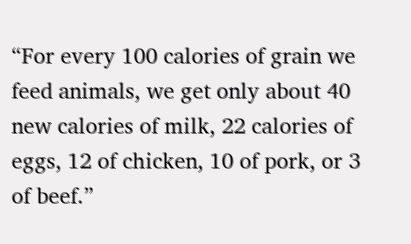“For every 100 calories of grain we feed animals, we get only about 40 new calories of milk, 22 calories of eggs, 12 of chicken, 10 of pork, or 3 of beef.”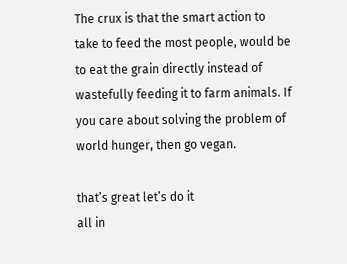The crux is that the smart action to take to feed the most people, would be to eat the grain directly instead of wastefully feeding it to farm animals. If you care about solving the problem of world hunger, then go vegan.

that’s great let’s do it
all in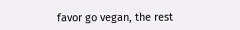favor go vegan, the rest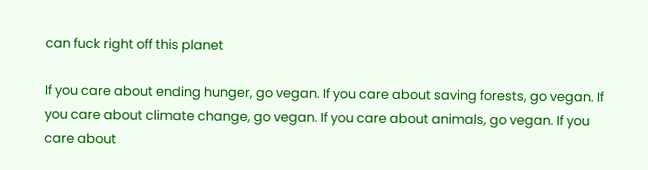can fuck right off this planet

If you care about ending hunger, go vegan. If you care about saving forests, go vegan. If you care about climate change, go vegan. If you care about animals, go vegan. If you care about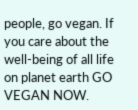people, go vegan. If you care about the well-being of all life on planet earth GO VEGAN NOW.